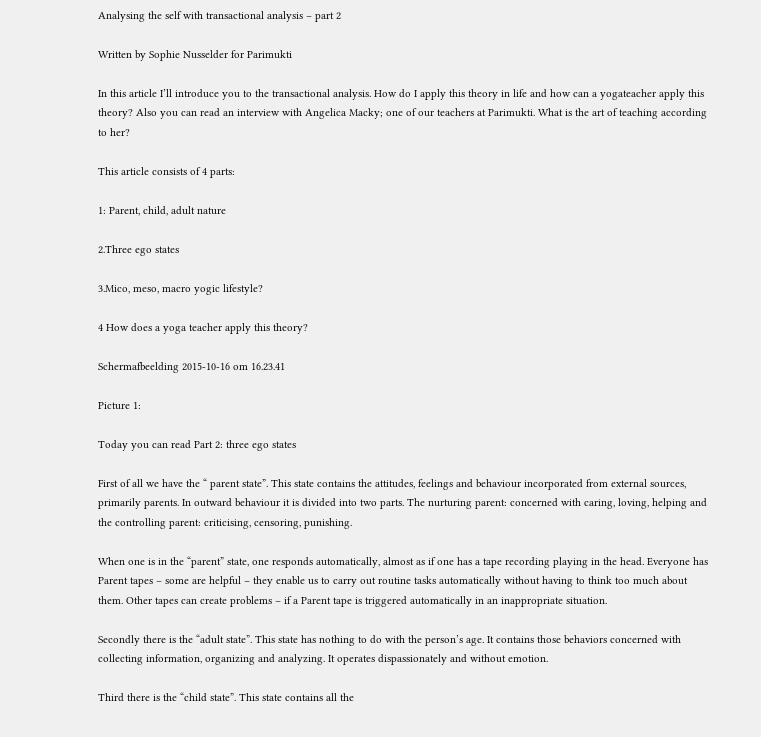Analysing the self with transactional analysis – part 2

Written by Sophie Nusselder for Parimukti

In this article I’ll introduce you to the transactional analysis. How do I apply this theory in life and how can a yogateacher apply this theory? Also you can read an interview with Angelica Macky; one of our teachers at Parimukti. What is the art of teaching according to her?

This article consists of 4 parts:

1: Parent, child, adult nature

2.Three ego states

3.Mico, meso, macro yogic lifestyle?

4 How does a yoga teacher apply this theory?

Schermafbeelding 2015-10-16 om 16.23.41

Picture 1:

Today you can read Part 2: three ego states

First of all we have the “ parent state”. This state contains the attitudes, feelings and behaviour incorporated from external sources, primarily parents. In outward behaviour it is divided into two parts. The nurturing parent: concerned with caring, loving, helping and the controlling parent: criticising, censoring, punishing.

When one is in the “parent” state, one responds automatically, almost as if one has a tape recording playing in the head. Everyone has Parent tapes – some are helpful – they enable us to carry out routine tasks automatically without having to think too much about them. Other tapes can create problems – if a Parent tape is triggered automatically in an inappropriate situation.

Secondly there is the “adult state”. This state has nothing to do with the person’s age. It contains those behaviors concerned with collecting information, organizing and analyzing. It operates dispassionately and without emotion.

Third there is the “child state”. This state contains all the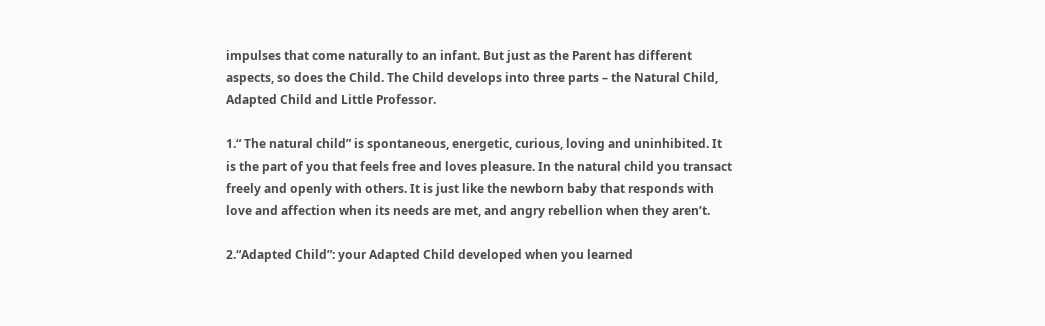impulses that come naturally to an infant. But just as the Parent has different aspects, so does the Child. The Child develops into three parts – the Natural Child, Adapted Child and Little Professor.

1.“ The natural child” is spontaneous, energetic, curious, loving and uninhibited. It is the part of you that feels free and loves pleasure. In the natural child you transact freely and openly with others. It is just like the newborn baby that responds with love and affection when its needs are met, and angry rebellion when they aren’t.

2.“Adapted Child”: your Adapted Child developed when you learned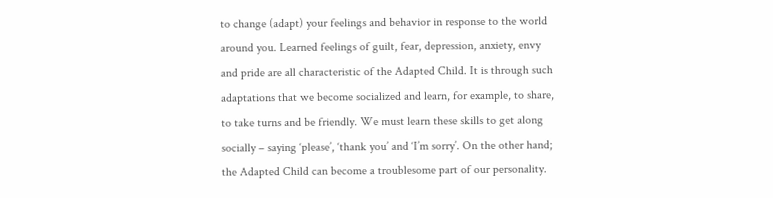to change (adapt) your feelings and behavior in response to the world around you. Learned feelings of guilt, fear, depression, anxiety, envy and pride are all characteristic of the Adapted Child. It is through such adaptations that we become socialized and learn, for example, to share, to take turns and be friendly. We must learn these skills to get along socially – saying ‘please’, ‘thank you’ and ‘I’m sorry’. On the other hand; the Adapted Child can become a troublesome part of our personality.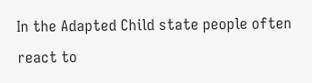In the Adapted Child state people often react to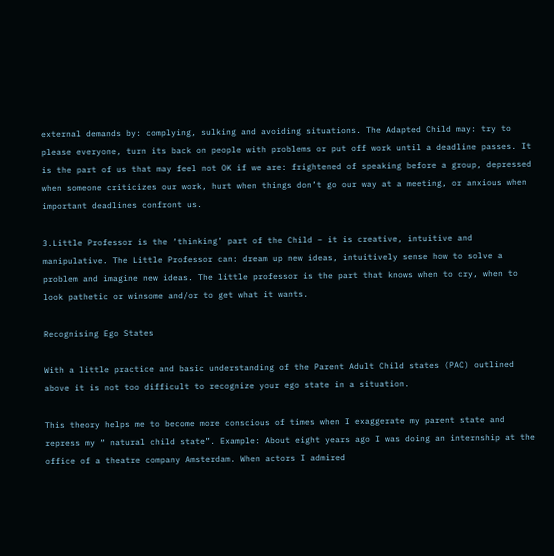external demands by: complying, sulking and avoiding situations. The Adapted Child may: try to please everyone, turn its back on people with problems or put off work until a deadline passes. It is the part of us that may feel not OK if we are: frightened of speaking before a group, depressed when someone criticizes our work, hurt when things don’t go our way at a meeting, or anxious when important deadlines confront us.

3.Little Professor is the ‘thinking’ part of the Child – it is creative, intuitive and manipulative. The Little Professor can: dream up new ideas, intuitively sense how to solve a problem and imagine new ideas. The little professor is the part that knows when to cry, when to look pathetic or winsome and/or to get what it wants.

Recognising Ego States

With a little practice and basic understanding of the Parent Adult Child states (PAC) outlined above it is not too difficult to recognize your ego state in a situation.

This theory helps me to become more conscious of times when I exaggerate my parent state and repress my “ natural child state”. Example: About eight years ago I was doing an internship at the office of a theatre company Amsterdam. When actors I admired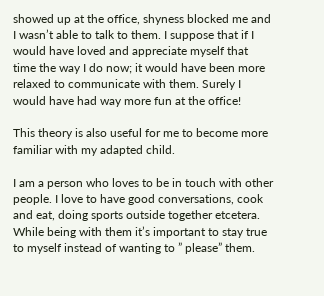showed up at the office, shyness blocked me and I wasn’t able to talk to them. I suppose that if I would have loved and appreciate myself that time the way I do now; it would have been more relaxed to communicate with them. Surely I would have had way more fun at the office!

This theory is also useful for me to become more familiar with my adapted child.

I am a person who loves to be in touch with other people. I love to have good conversations, cook and eat, doing sports outside together etcetera. While being with them it’s important to stay true to myself instead of wanting to ” please” them.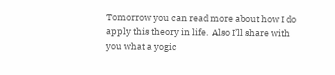Tomorrow you can read more about how I do apply this theory in life.  Also I’ll share with you what a yogic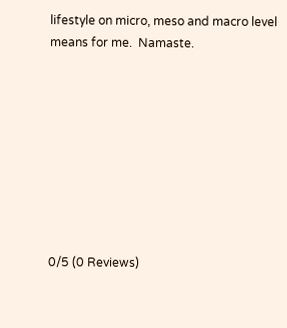lifestyle on micro, meso and macro level means for me.  Namaste.









0/5 (0 Reviews)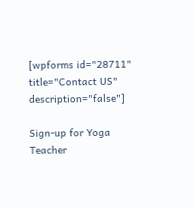[wpforms id="28711" title="Contact US" description="false"]

Sign-up for Yoga Teacher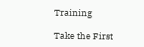Training

Take the First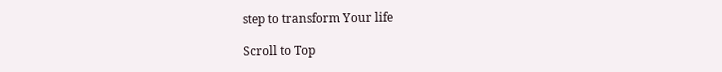step to transform Your life

Scroll to Top